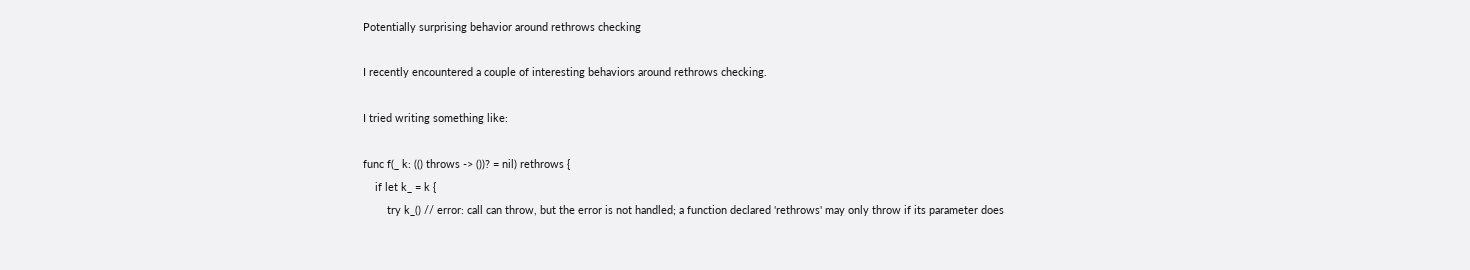Potentially surprising behavior around rethrows checking

I recently encountered a couple of interesting behaviors around rethrows checking.

I tried writing something like:

func f(_ k: (() throws -> ())? = nil) rethrows {
    if let k_ = k {
        try k_() // error: call can throw, but the error is not handled; a function declared 'rethrows' may only throw if its parameter does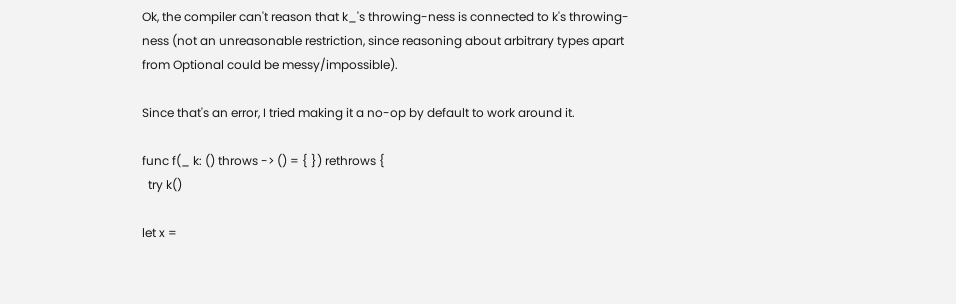Ok, the compiler can't reason that k_'s throwing-ness is connected to k's throwing-ness (not an unreasonable restriction, since reasoning about arbitrary types apart from Optional could be messy/impossible).

Since that's an error, I tried making it a no-op by default to work around it.

func f(_ k: () throws -> () = { }) rethrows {
  try k()

let x =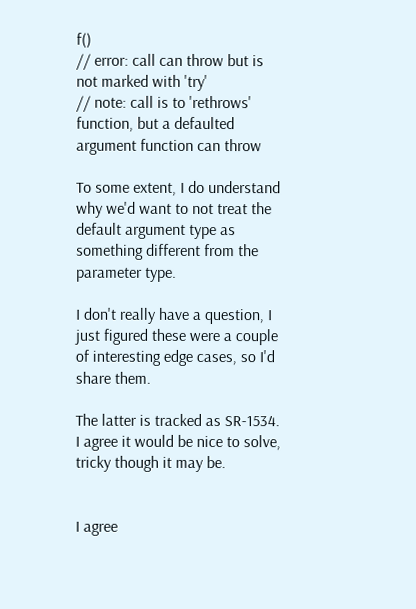f()
// error: call can throw but is not marked with 'try'
// note: call is to 'rethrows' function, but a defaulted argument function can throw

To some extent, I do understand why we'd want to not treat the default argument type as something different from the parameter type.

I don't really have a question, I just figured these were a couple of interesting edge cases, so I'd share them.

The latter is tracked as SR-1534. I agree it would be nice to solve, tricky though it may be.


I agree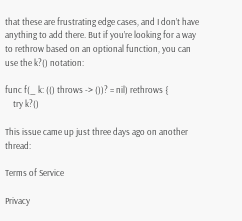that these are frustrating edge cases, and I don’t have anything to add there. But if you’re looking for a way to rethrow based on an optional function, you can use the k?() notation:

func f(_ k: (() throws -> ())? = nil) rethrows {
    try k?()

This issue came up just three days ago on another thread:

Terms of Service

Privacy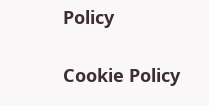Policy

Cookie Policy